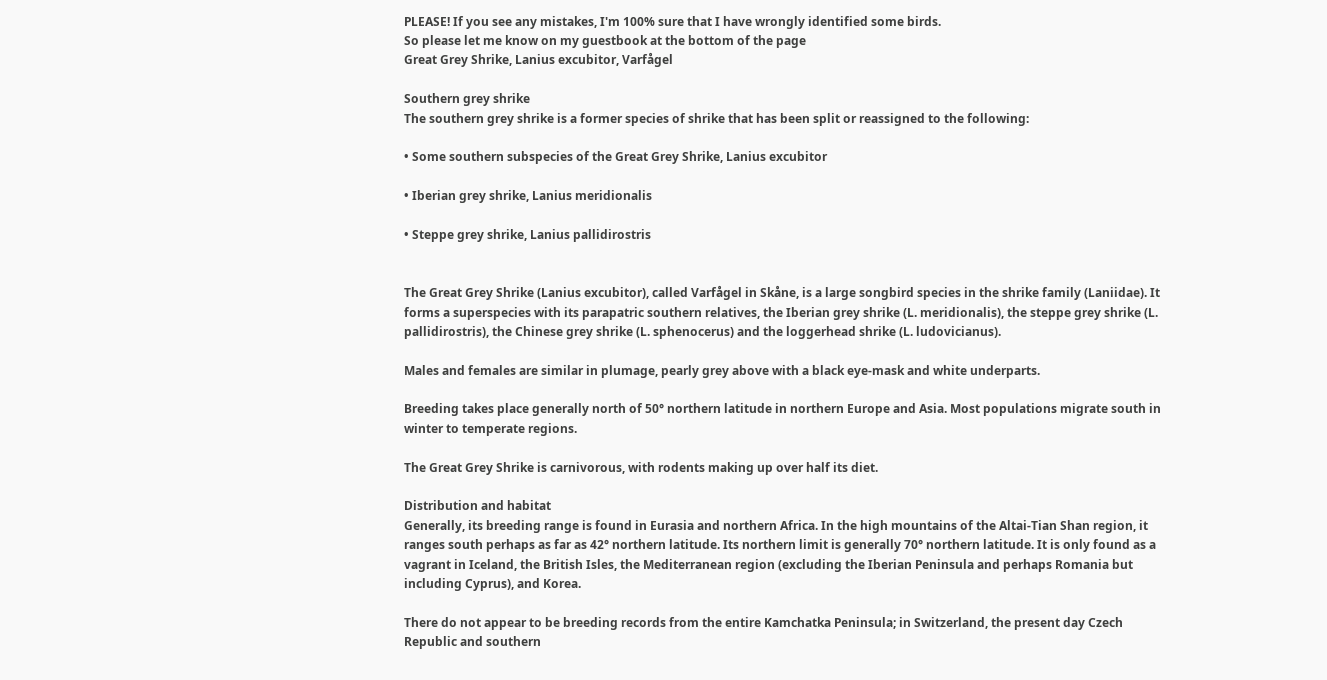PLEASE! If you see any mistakes, I'm 100% sure that I have wrongly identified some birds.
So please let me know on my guestbook at the bottom of the page
Great Grey Shrike, Lanius excubitor, Varfågel

Southern grey shrike
The southern grey shrike is a former species of shrike that has been split or reassigned to the following:

• Some southern subspecies of the Great Grey Shrike, Lanius excubitor

• Iberian grey shrike, Lanius meridionalis

• Steppe grey shrike, Lanius pallidirostris


The Great Grey Shrike (Lanius excubitor), called Varfågel in Skåne, is a large songbird species in the shrike family (Laniidae). It forms a superspecies with its parapatric southern relatives, the Iberian grey shrike (L. meridionalis), the steppe grey shrike (L. pallidirostris), the Chinese grey shrike (L. sphenocerus) and the loggerhead shrike (L. ludovicianus).

Males and females are similar in plumage, pearly grey above with a black eye-mask and white underparts.

Breeding takes place generally north of 50° northern latitude in northern Europe and Asia. Most populations migrate south in winter to temperate regions.

The Great Grey Shrike is carnivorous, with rodents making up over half its diet.

Distribution and habitat
Generally, its breeding range is found in Eurasia and northern Africa. In the high mountains of the Altai-Tian Shan region, it ranges south perhaps as far as 42° northern latitude. Its northern limit is generally 70° northern latitude. It is only found as a vagrant in Iceland, the British Isles, the Mediterranean region (excluding the Iberian Peninsula and perhaps Romania but including Cyprus), and Korea.

There do not appear to be breeding records from the entire Kamchatka Peninsula; in Switzerland, the present day Czech Republic and southern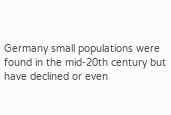Germany small populations were found in the mid-20th century but have declined or even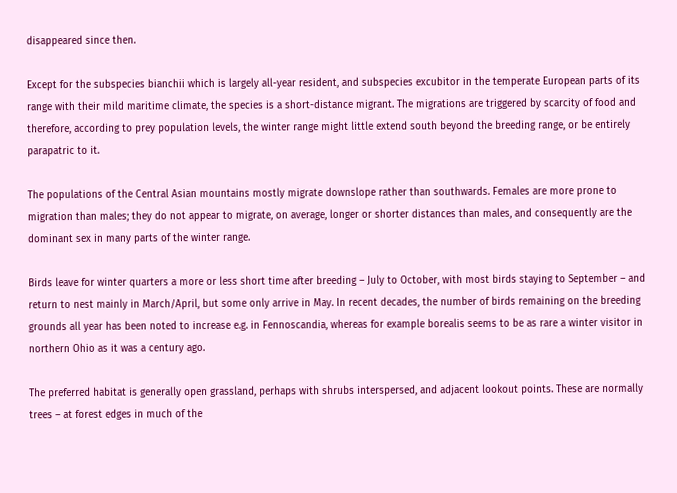disappeared since then.

Except for the subspecies bianchii which is largely all-year resident, and subspecies excubitor in the temperate European parts of its range with their mild maritime climate, the species is a short-distance migrant. The migrations are triggered by scarcity of food and therefore, according to prey population levels, the winter range might little extend south beyond the breeding range, or be entirely parapatric to it.

The populations of the Central Asian mountains mostly migrate downslope rather than southwards. Females are more prone to migration than males; they do not appear to migrate, on average, longer or shorter distances than males, and consequently are the dominant sex in many parts of the winter range.

Birds leave for winter quarters a more or less short time after breeding – July to October, with most birds staying to September – and return to nest mainly in March/April, but some only arrive in May. In recent decades, the number of birds remaining on the breeding grounds all year has been noted to increase e.g. in Fennoscandia, whereas for example borealis seems to be as rare a winter visitor in northern Ohio as it was a century ago.

The preferred habitat is generally open grassland, perhaps with shrubs interspersed, and adjacent lookout points. These are normally trees – at forest edges in much of the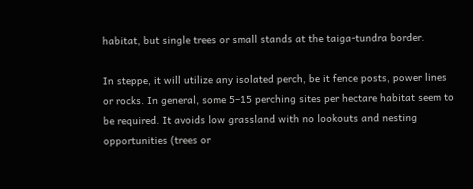habitat, but single trees or small stands at the taiga-tundra border.

In steppe, it will utilize any isolated perch, be it fence posts, power lines or rocks. In general, some 5–15 perching sites per hectare habitat seem to be required. It avoids low grassland with no lookouts and nesting opportunities (trees or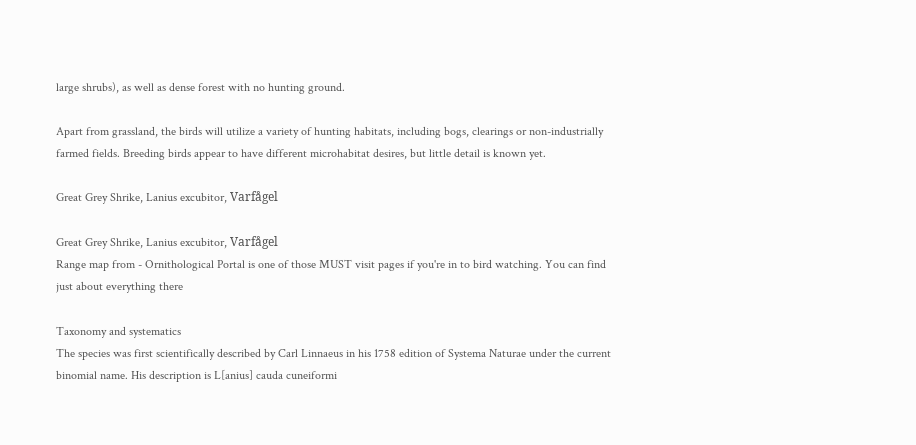large shrubs), as well as dense forest with no hunting ground.

Apart from grassland, the birds will utilize a variety of hunting habitats, including bogs, clearings or non-industrially farmed fields. Breeding birds appear to have different microhabitat desires, but little detail is known yet.

Great Grey Shrike, Lanius excubitor, Varfågel

Great Grey Shrike, Lanius excubitor, Varfågel
Range map from - Ornithological Portal is one of those MUST visit pages if you're in to bird watching. You can find just about everything there

Taxonomy and systematics
The species was first scientifically described by Carl Linnaeus in his 1758 edition of Systema Naturae under the current binomial name. His description is L[anius] cauda cuneiformi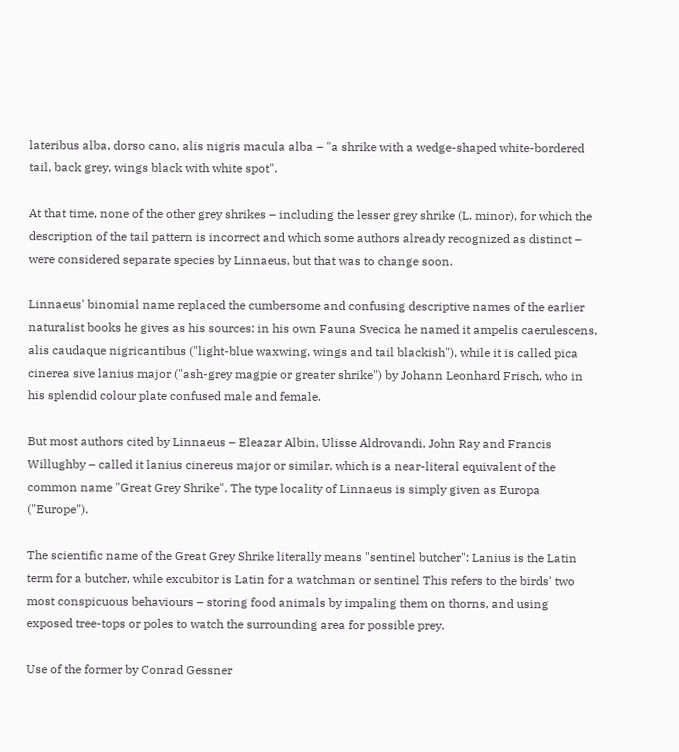lateribus alba, dorso cano, alis nigris macula alba – "a shrike with a wedge-shaped white-bordered tail, back grey, wings black with white spot".

At that time, none of the other grey shrikes – including the lesser grey shrike (L. minor), for which the description of the tail pattern is incorrect and which some authors already recognized as distinct – were considered separate species by Linnaeus, but that was to change soon.

Linnaeus' binomial name replaced the cumbersome and confusing descriptive names of the earlier naturalist books he gives as his sources: in his own Fauna Svecica he named it ampelis caerulescens, alis caudaque nigricantibus ("light-blue waxwing, wings and tail blackish"), while it is called pica cinerea sive lanius major ("ash-grey magpie or greater shrike") by Johann Leonhard Frisch, who in his splendid colour plate confused male and female.

But most authors cited by Linnaeus – Eleazar Albin, Ulisse Aldrovandi, John Ray and Francis Willughby – called it lanius cinereus major or similar, which is a near-literal equivalent of the common name "Great Grey Shrike". The type locality of Linnaeus is simply given as Europa ("Europe").

The scientific name of the Great Grey Shrike literally means "sentinel butcher": Lanius is the Latin term for a butcher, while excubitor is Latin for a watchman or sentinel This refers to the birds' two most conspicuous behaviours – storing food animals by impaling them on thorns, and using exposed tree-tops or poles to watch the surrounding area for possible prey.

Use of the former by Conrad Gessner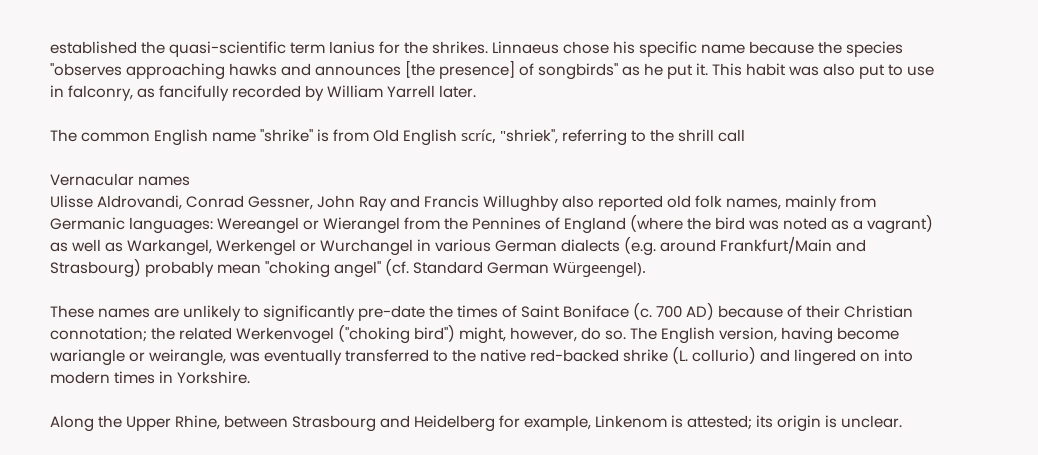established the quasi-scientific term lanius for the shrikes. Linnaeus chose his specific name because the species "observes approaching hawks and announces [the presence] of songbirds" as he put it. This habit was also put to use in falconry, as fancifully recorded by William Yarrell later.

The common English name "shrike" is from Old English scríc, "shriek", referring to the shrill call

Vernacular names
Ulisse Aldrovandi, Conrad Gessner, John Ray and Francis Willughby also reported old folk names, mainly from Germanic languages: Wereangel or Wierangel from the Pennines of England (where the bird was noted as a vagrant) as well as Warkangel, Werkengel or Wurchangel in various German dialects (e.g. around Frankfurt/Main and Strasbourg) probably mean "choking angel" (cf. Standard German Würgeengel).

These names are unlikely to significantly pre-date the times of Saint Boniface (c. 700 AD) because of their Christian connotation; the related Werkenvogel ("choking bird") might, however, do so. The English version, having become wariangle or weirangle, was eventually transferred to the native red-backed shrike (L. collurio) and lingered on into modern times in Yorkshire.

Along the Upper Rhine, between Strasbourg and Heidelberg for example, Linkenom is attested; its origin is unclear.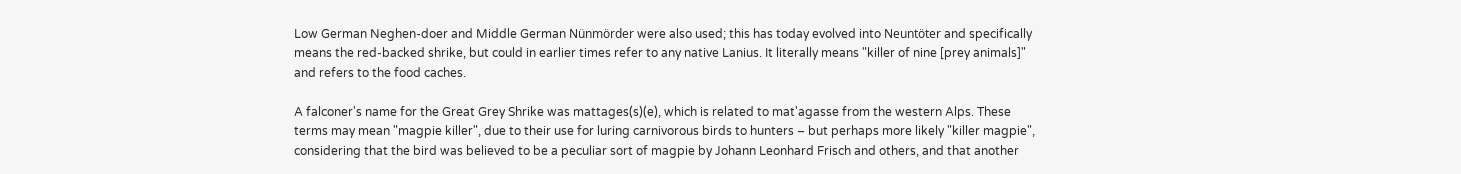Low German Neghen-doer and Middle German Nünmörder were also used; this has today evolved into Neuntöter and specifically means the red-backed shrike, but could in earlier times refer to any native Lanius. It literally means "killer of nine [prey animals]" and refers to the food caches.

A falconer's name for the Great Grey Shrike was mattages(s)(e), which is related to mat'agasse from the western Alps. These terms may mean "magpie killer", due to their use for luring carnivorous birds to hunters – but perhaps more likely "killer magpie", considering that the bird was believed to be a peculiar sort of magpie by Johann Leonhard Frisch and others, and that another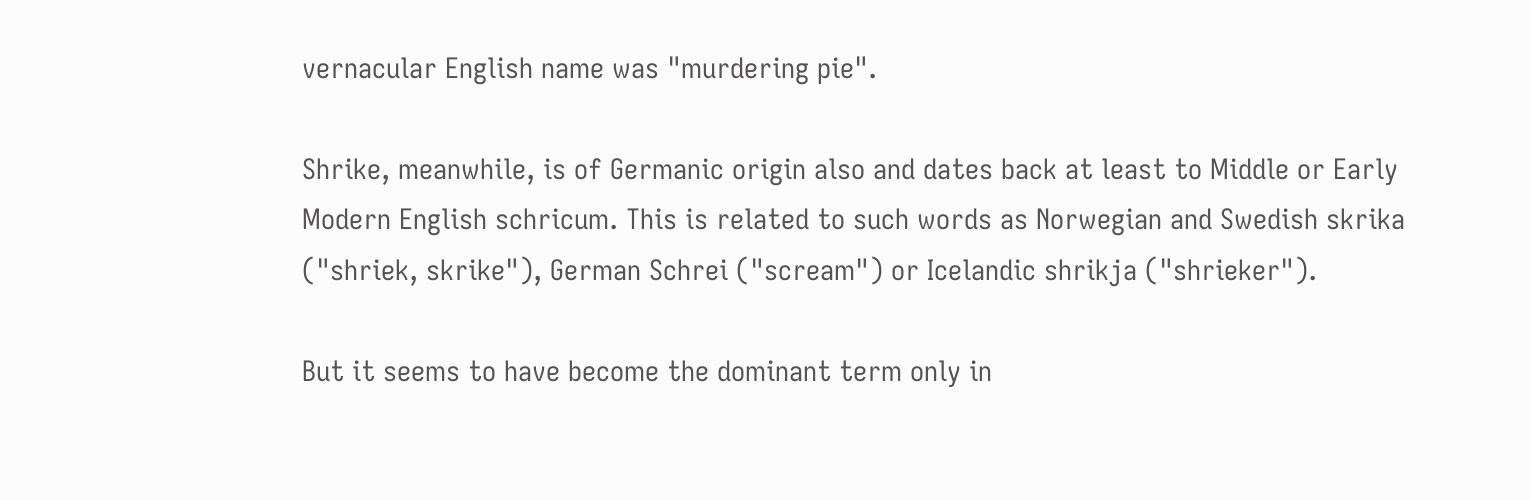vernacular English name was "murdering pie".

Shrike, meanwhile, is of Germanic origin also and dates back at least to Middle or Early Modern English schricum. This is related to such words as Norwegian and Swedish skrika ("shriek, skrike"), German Schrei ("scream") or Icelandic shrikja ("shrieker").

But it seems to have become the dominant term only in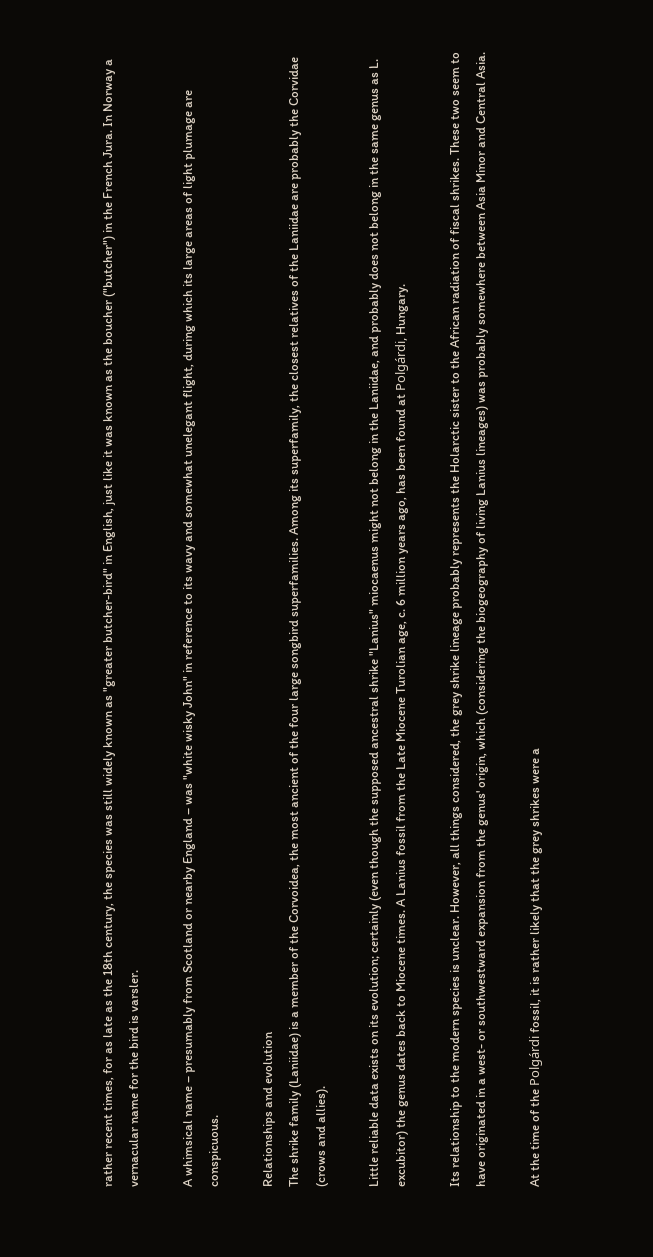rather recent times, for as late as the 18th century, the species was still widely known as "greater butcher-bird" in English, just like it was known as the boucher ("butcher") in the French Jura. In Norway a vernacular name for the bird is varsler.

A whimsical name – presumably from Scotland or nearby England – was "white wisky John" in reference to its wavy and somewhat unelegant flight, during which its large areas of light plumage are conspicuous.

Relationships and evolution
The shrike family (Laniidae) is a member of the Corvoidea, the most ancient of the four large songbird superfamilies. Among its superfamily, the closest relatives of the Laniidae are probably the Corvidae (crows and allies).

Little reliable data exists on its evolution; certainly (even though the supposed ancestral shrike "Lanius" miocaenus might not belong in the Laniidae, and probably does not belong in the same genus as L. excubitor) the genus dates back to Miocene times. A Lanius fossil from the Late Miocene Turolian age, c. 6 million years ago, has been found at Polgárdi, Hungary.

Its relationship to the modern species is unclear. However, all things considered, the grey shrike lineage probably represents the Holarctic sister to the African radiation of fiscal shrikes. These two seem to have originated in a west- or southwestward expansion from the genus' origin, which (considering the biogeography of living Lanius lineages) was probably somewhere between Asia Minor and Central Asia.

At the time of the Polgárdi fossil, it is rather likely that the grey shrikes were a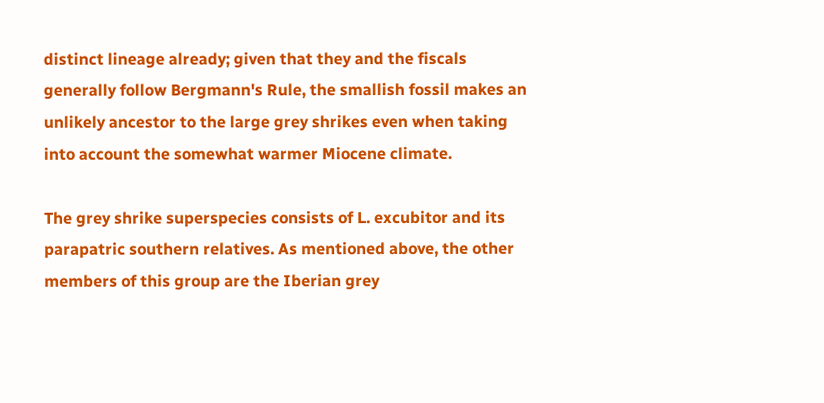distinct lineage already; given that they and the fiscals generally follow Bergmann's Rule, the smallish fossil makes an unlikely ancestor to the large grey shrikes even when taking into account the somewhat warmer Miocene climate.

The grey shrike superspecies consists of L. excubitor and its parapatric southern relatives. As mentioned above, the other members of this group are the Iberian grey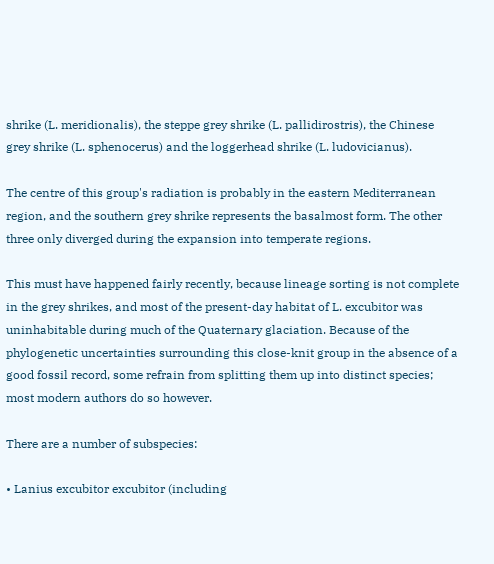shrike (L. meridionalis), the steppe grey shrike (L. pallidirostris), the Chinese grey shrike (L. sphenocerus) and the loggerhead shrike (L. ludovicianus).

The centre of this group's radiation is probably in the eastern Mediterranean region, and the southern grey shrike represents the basalmost form. The other three only diverged during the expansion into temperate regions.

This must have happened fairly recently, because lineage sorting is not complete in the grey shrikes, and most of the present-day habitat of L. excubitor was uninhabitable during much of the Quaternary glaciation. Because of the phylogenetic uncertainties surrounding this close-knit group in the absence of a good fossil record, some refrain from splitting them up into distinct species; most modern authors do so however.

There are a number of subspecies:

• Lanius excubitor excubitor (including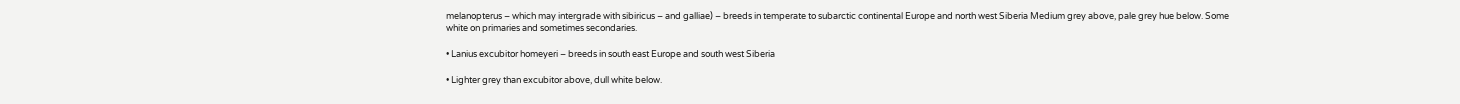melanopterus – which may intergrade with sibiricus – and galliae) – breeds in temperate to subarctic continental Europe and north west Siberia Medium grey above, pale grey hue below. Some white on primaries and sometimes secondaries.

• Lanius excubitor homeyeri – breeds in south east Europe and south west Siberia

• Lighter grey than excubitor above, dull white below.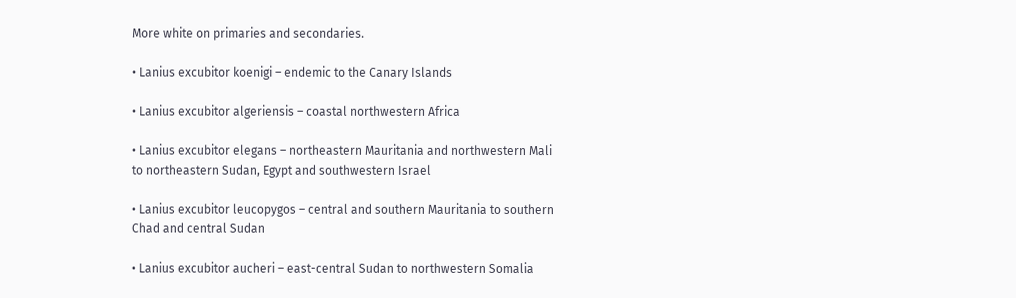More white on primaries and secondaries.

• Lanius excubitor koenigi – endemic to the Canary Islands

• Lanius excubitor algeriensis – coastal northwestern Africa

• Lanius excubitor elegans – northeastern Mauritania and northwestern Mali to northeastern Sudan, Egypt and southwestern Israel

• Lanius excubitor leucopygos – central and southern Mauritania to southern Chad and central Sudan

• Lanius excubitor aucheri – east-central Sudan to northwestern Somalia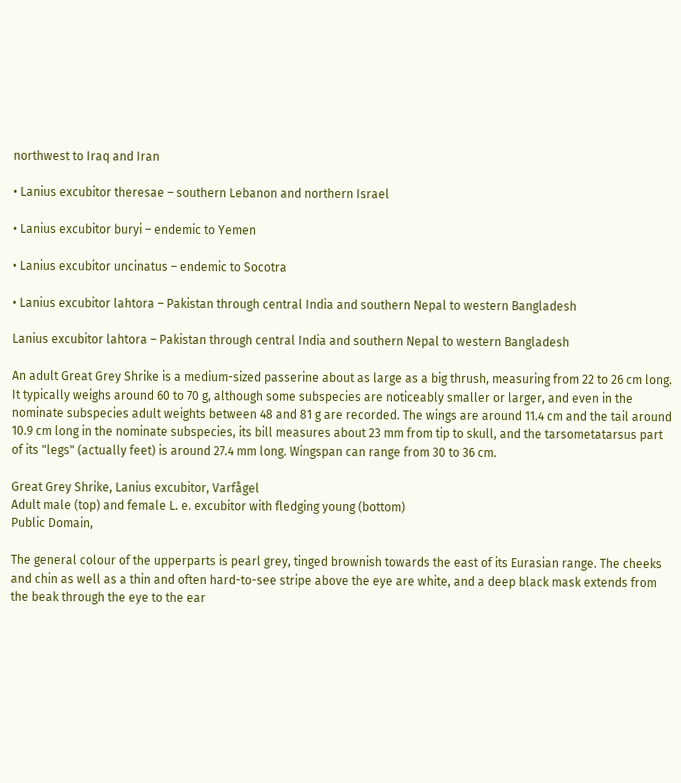northwest to Iraq and Iran

• Lanius excubitor theresae – southern Lebanon and northern Israel

• Lanius excubitor buryi – endemic to Yemen

• Lanius excubitor uncinatus – endemic to Socotra

• Lanius excubitor lahtora – Pakistan through central India and southern Nepal to western Bangladesh

Lanius excubitor lahtora – Pakistan through central India and southern Nepal to western Bangladesh

An adult Great Grey Shrike is a medium-sized passerine about as large as a big thrush, measuring from 22 to 26 cm long. It typically weighs around 60 to 70 g, although some subspecies are noticeably smaller or larger, and even in the nominate subspecies adult weights between 48 and 81 g are recorded. The wings are around 11.4 cm and the tail around 10.9 cm long in the nominate subspecies, its bill measures about 23 mm from tip to skull, and the tarsometatarsus part of its "legs" (actually feet) is around 27.4 mm long. Wingspan can range from 30 to 36 cm.

Great Grey Shrike, Lanius excubitor, Varfågel
Adult male (top) and female L. e. excubitor with fledging young (bottom)
Public Domain,

The general colour of the upperparts is pearl grey, tinged brownish towards the east of its Eurasian range. The cheeks and chin as well as a thin and often hard-to-see stripe above the eye are white, and a deep black mask extends from the beak through the eye to the ear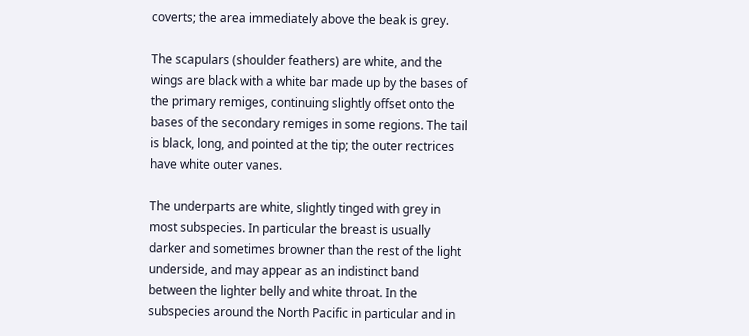coverts; the area immediately above the beak is grey.

The scapulars (shoulder feathers) are white, and the wings are black with a white bar made up by the bases of the primary remiges, continuing slightly offset onto the bases of the secondary remiges in some regions. The tail is black, long, and pointed at the tip; the outer rectrices have white outer vanes.

The underparts are white, slightly tinged with grey in most subspecies. In particular the breast is usually darker and sometimes browner than the rest of the light underside, and may appear as an indistinct band between the lighter belly and white throat. In the subspecies around the North Pacific in particular and in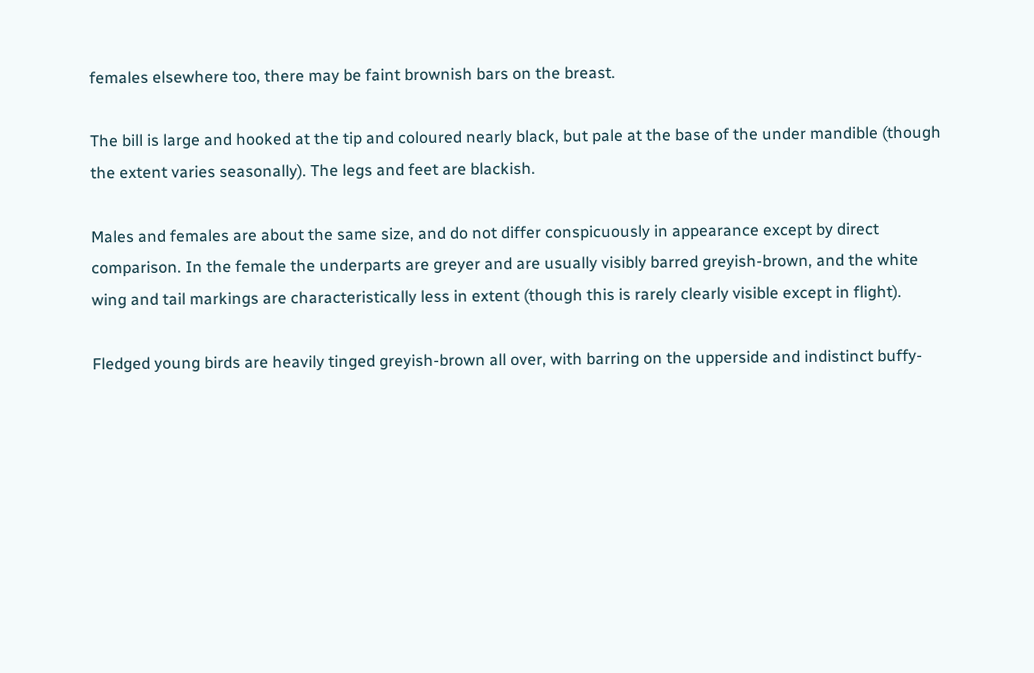females elsewhere too, there may be faint brownish bars on the breast.

The bill is large and hooked at the tip and coloured nearly black, but pale at the base of the under mandible (though the extent varies seasonally). The legs and feet are blackish.

Males and females are about the same size, and do not differ conspicuously in appearance except by direct comparison. In the female the underparts are greyer and are usually visibly barred greyish-brown, and the white wing and tail markings are characteristically less in extent (though this is rarely clearly visible except in flight).

Fledged young birds are heavily tinged greyish-brown all over, with barring on the upperside and indistinct buffy-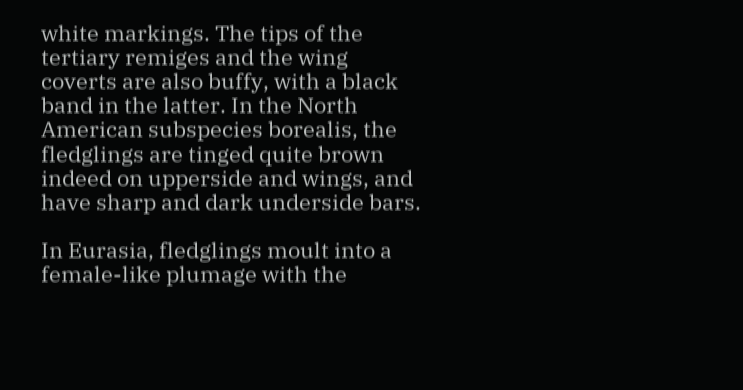white markings. The tips of the tertiary remiges and the wing coverts are also buffy, with a black band in the latter. In the North American subspecies borealis, the fledglings are tinged quite brown indeed on upperside and wings, and have sharp and dark underside bars.

In Eurasia, fledglings moult into a female-like plumage with the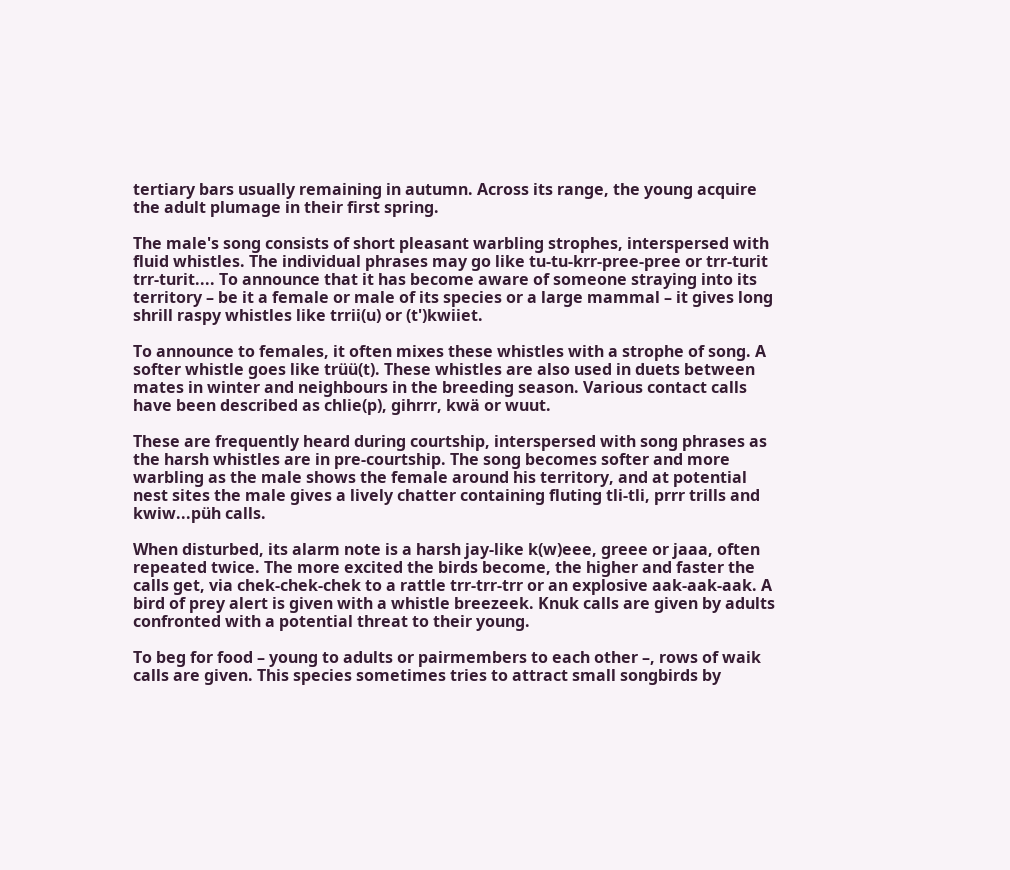tertiary bars usually remaining in autumn. Across its range, the young acquire the adult plumage in their first spring.

The male's song consists of short pleasant warbling strophes, interspersed with fluid whistles. The individual phrases may go like tu-tu-krr-pree-pree or trr-turit trr-turit.... To announce that it has become aware of someone straying into its territory – be it a female or male of its species or a large mammal – it gives long shrill raspy whistles like trrii(u) or (t')kwiiet.

To announce to females, it often mixes these whistles with a strophe of song. A softer whistle goes like trüü(t). These whistles are also used in duets between mates in winter and neighbours in the breeding season. Various contact calls have been described as chlie(p), gihrrr, kwä or wuut.

These are frequently heard during courtship, interspersed with song phrases as the harsh whistles are in pre-courtship. The song becomes softer and more warbling as the male shows the female around his territory, and at potential nest sites the male gives a lively chatter containing fluting tli-tli, prrr trills and kwiw...püh calls.

When disturbed, its alarm note is a harsh jay-like k(w)eee, greee or jaaa, often repeated twice. The more excited the birds become, the higher and faster the calls get, via chek-chek-chek to a rattle trr-trr-trr or an explosive aak-aak-aak. A bird of prey alert is given with a whistle breezeek. Knuk calls are given by adults confronted with a potential threat to their young.

To beg for food – young to adults or pairmembers to each other –, rows of waik calls are given. This species sometimes tries to attract small songbirds by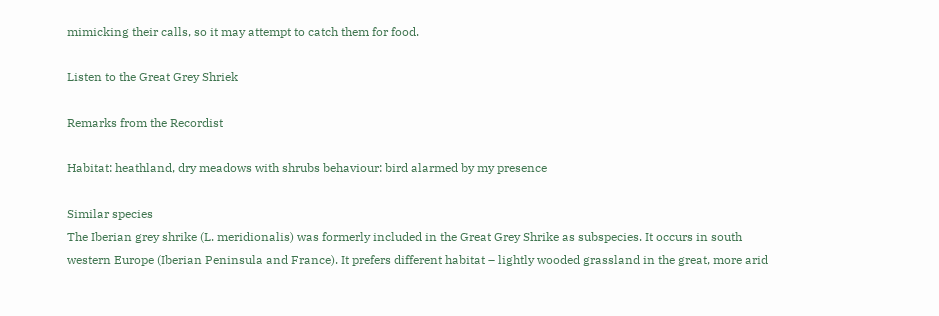mimicking their calls, so it may attempt to catch them for food.

Listen to the Great Grey Shriek

Remarks from the Recordist

Habitat: heathland, dry meadows with shrubs behaviour: bird alarmed by my presence

Similar species
The Iberian grey shrike (L. meridionalis) was formerly included in the Great Grey Shrike as subspecies. It occurs in south western Europe (Iberian Peninsula and France). It prefers different habitat – lightly wooded grassland in the great, more arid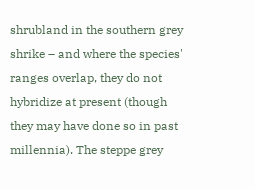shrubland in the southern grey shrike – and where the species' ranges overlap, they do not hybridize at present (though they may have done so in past millennia). The steppe grey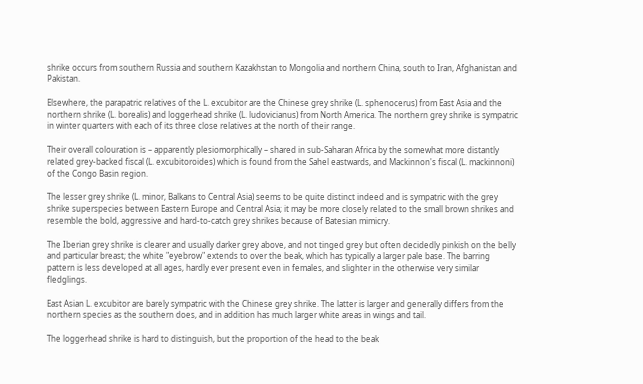shrike occurs from southern Russia and southern Kazakhstan to Mongolia and northern China, south to Iran, Afghanistan and Pakistan.

Elsewhere, the parapatric relatives of the L. excubitor are the Chinese grey shrike (L. sphenocerus) from East Asia and the northern shrike (L. borealis) and loggerhead shrike (L. ludovicianus) from North America. The northern grey shrike is sympatric in winter quarters with each of its three close relatives at the north of their range.

Their overall colouration is – apparently plesiomorphically – shared in sub-Saharan Africa by the somewhat more distantly related grey-backed fiscal (L. excubitoroides) which is found from the Sahel eastwards, and Mackinnon's fiscal (L. mackinnoni) of the Congo Basin region.

The lesser grey shrike (L. minor, Balkans to Central Asia) seems to be quite distinct indeed and is sympatric with the grey shrike superspecies between Eastern Europe and Central Asia; it may be more closely related to the small brown shrikes and resemble the bold, aggressive and hard-to-catch grey shrikes because of Batesian mimicry.

The Iberian grey shrike is clearer and usually darker grey above, and not tinged grey but often decidedly pinkish on the belly and particular breast; the white "eyebrow" extends to over the beak, which has typically a larger pale base. The barring pattern is less developed at all ages, hardly ever present even in females, and slighter in the otherwise very similar fledglings.

East Asian L. excubitor are barely sympatric with the Chinese grey shrike. The latter is larger and generally differs from the northern species as the southern does, and in addition has much larger white areas in wings and tail.

The loggerhead shrike is hard to distinguish, but the proportion of the head to the beak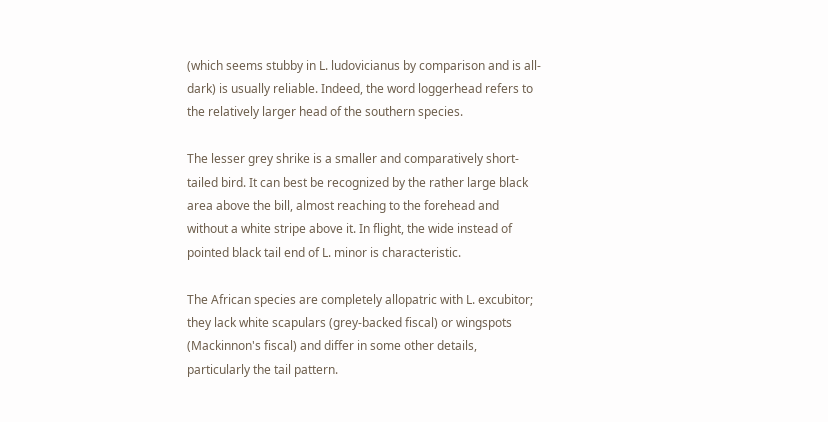(which seems stubby in L. ludovicianus by comparison and is all-dark) is usually reliable. Indeed, the word loggerhead refers to the relatively larger head of the southern species.

The lesser grey shrike is a smaller and comparatively short-tailed bird. It can best be recognized by the rather large black area above the bill, almost reaching to the forehead and without a white stripe above it. In flight, the wide instead of pointed black tail end of L. minor is characteristic.

The African species are completely allopatric with L. excubitor; they lack white scapulars (grey-backed fiscal) or wingspots (Mackinnon's fiscal) and differ in some other details, particularly the tail pattern.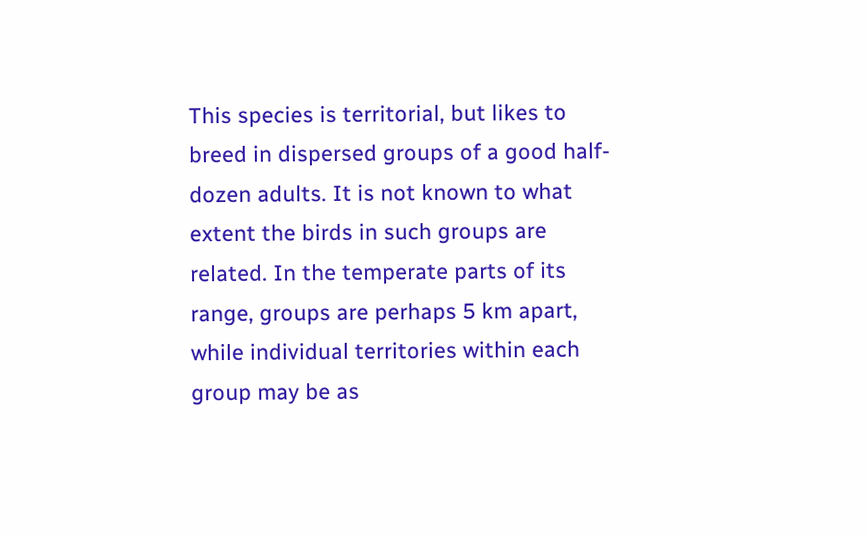This species is territorial, but likes to breed in dispersed groups of a good half-dozen adults. It is not known to what extent the birds in such groups are related. In the temperate parts of its range, groups are perhaps 5 km apart, while individual territories within each group may be as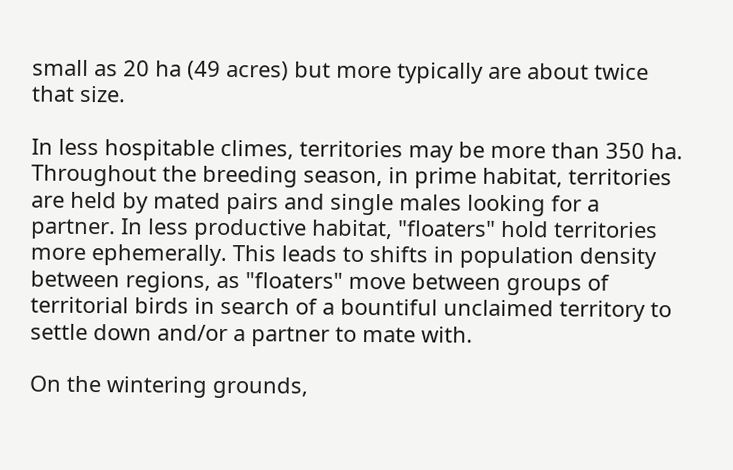small as 20 ha (49 acres) but more typically are about twice that size.

In less hospitable climes, territories may be more than 350 ha. Throughout the breeding season, in prime habitat, territories are held by mated pairs and single males looking for a partner. In less productive habitat, "floaters" hold territories more ephemerally. This leads to shifts in population density between regions, as "floaters" move between groups of territorial birds in search of a bountiful unclaimed territory to settle down and/or a partner to mate with.

On the wintering grounds,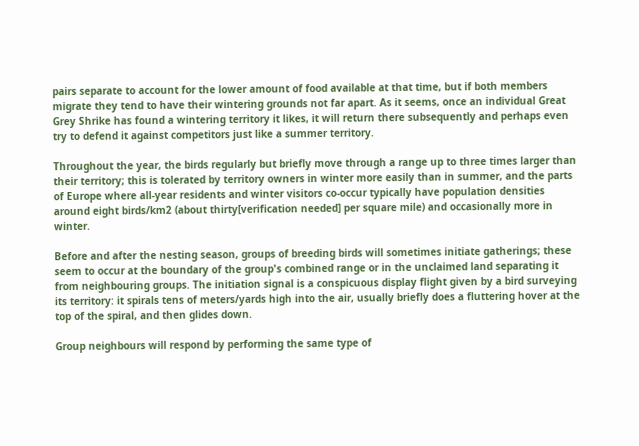pairs separate to account for the lower amount of food available at that time, but if both members migrate they tend to have their wintering grounds not far apart. As it seems, once an individual Great Grey Shrike has found a wintering territory it likes, it will return there subsequently and perhaps even try to defend it against competitors just like a summer territory.

Throughout the year, the birds regularly but briefly move through a range up to three times larger than their territory; this is tolerated by territory owners in winter more easily than in summer, and the parts of Europe where all-year residents and winter visitors co-occur typically have population densities around eight birds/km2 (about thirty[verification needed] per square mile) and occasionally more in winter.

Before and after the nesting season, groups of breeding birds will sometimes initiate gatherings; these seem to occur at the boundary of the group's combined range or in the unclaimed land separating it from neighbouring groups. The initiation signal is a conspicuous display flight given by a bird surveying its territory: it spirals tens of meters/yards high into the air, usually briefly does a fluttering hover at the top of the spiral, and then glides down.

Group neighbours will respond by performing the same type of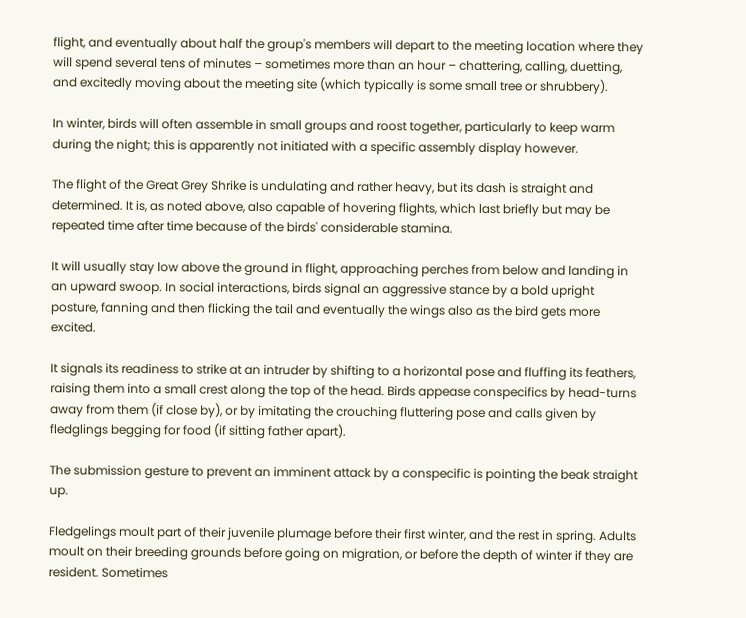flight, and eventually about half the group's members will depart to the meeting location where they will spend several tens of minutes – sometimes more than an hour – chattering, calling, duetting, and excitedly moving about the meeting site (which typically is some small tree or shrubbery).

In winter, birds will often assemble in small groups and roost together, particularly to keep warm during the night; this is apparently not initiated with a specific assembly display however.

The flight of the Great Grey Shrike is undulating and rather heavy, but its dash is straight and determined. It is, as noted above, also capable of hovering flights, which last briefly but may be repeated time after time because of the birds' considerable stamina.

It will usually stay low above the ground in flight, approaching perches from below and landing in an upward swoop. In social interactions, birds signal an aggressive stance by a bold upright posture, fanning and then flicking the tail and eventually the wings also as the bird gets more excited.

It signals its readiness to strike at an intruder by shifting to a horizontal pose and fluffing its feathers, raising them into a small crest along the top of the head. Birds appease conspecifics by head-turns away from them (if close by), or by imitating the crouching fluttering pose and calls given by fledglings begging for food (if sitting father apart).

The submission gesture to prevent an imminent attack by a conspecific is pointing the beak straight up.

Fledgelings moult part of their juvenile plumage before their first winter, and the rest in spring. Adults moult on their breeding grounds before going on migration, or before the depth of winter if they are resident. Sometimes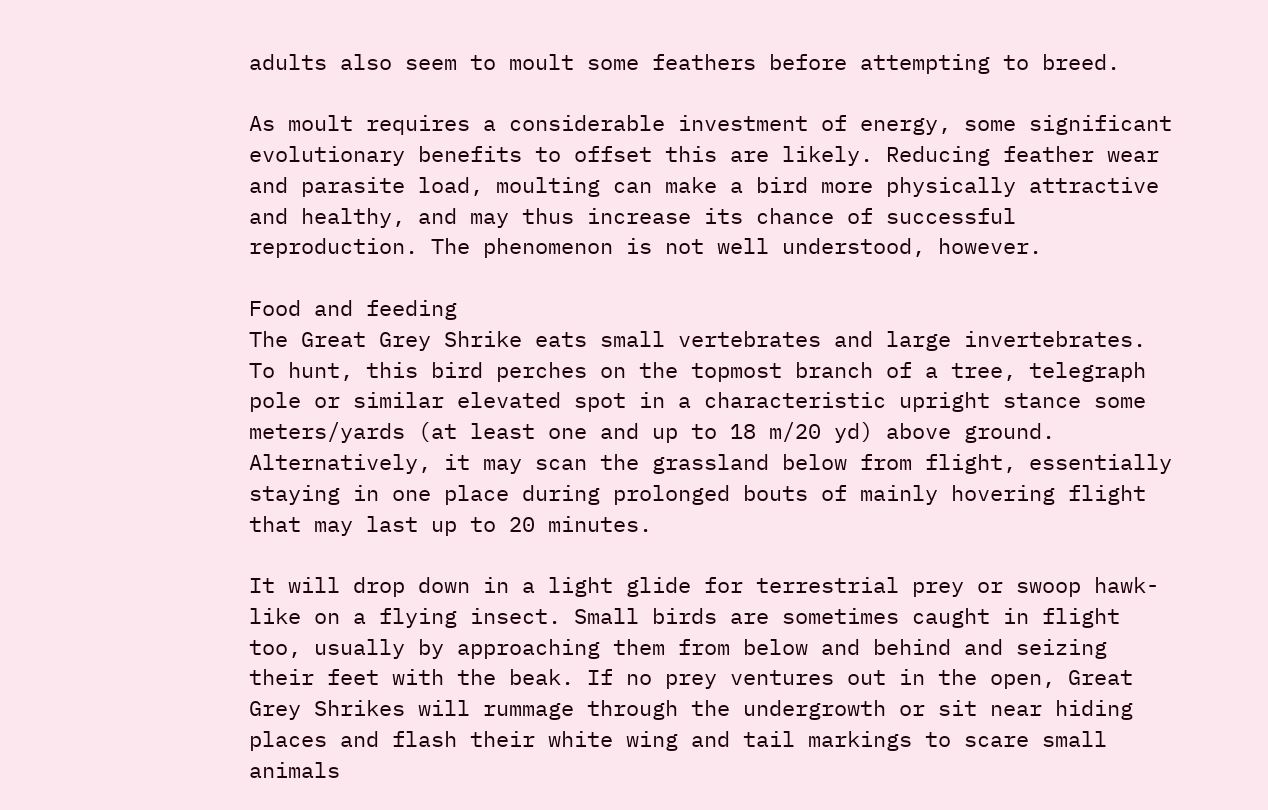adults also seem to moult some feathers before attempting to breed.

As moult requires a considerable investment of energy, some significant evolutionary benefits to offset this are likely. Reducing feather wear and parasite load, moulting can make a bird more physically attractive and healthy, and may thus increase its chance of successful reproduction. The phenomenon is not well understood, however.

Food and feeding
The Great Grey Shrike eats small vertebrates and large invertebrates. To hunt, this bird perches on the topmost branch of a tree, telegraph pole or similar elevated spot in a characteristic upright stance some meters/yards (at least one and up to 18 m/20 yd) above ground. Alternatively, it may scan the grassland below from flight, essentially staying in one place during prolonged bouts of mainly hovering flight that may last up to 20 minutes.

It will drop down in a light glide for terrestrial prey or swoop hawk-like on a flying insect. Small birds are sometimes caught in flight too, usually by approaching them from below and behind and seizing their feet with the beak. If no prey ventures out in the open, Great Grey Shrikes will rummage through the undergrowth or sit near hiding places and flash their white wing and tail markings to scare small animals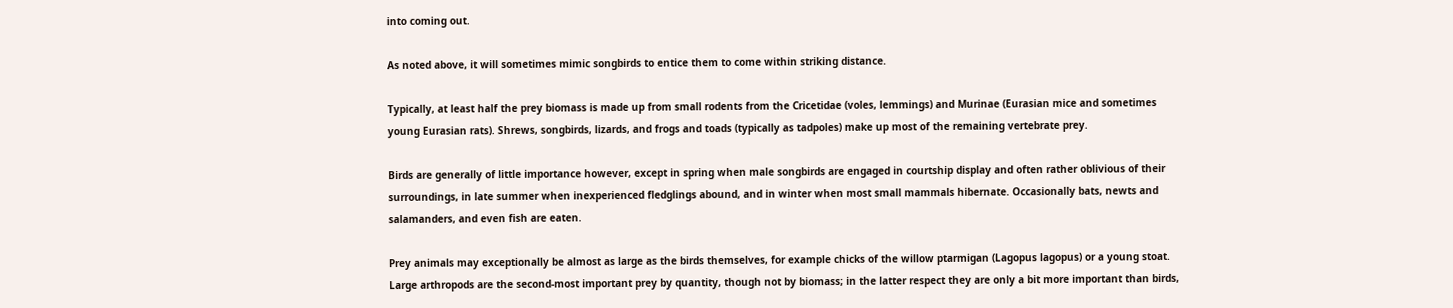into coming out.

As noted above, it will sometimes mimic songbirds to entice them to come within striking distance.

Typically, at least half the prey biomass is made up from small rodents from the Cricetidae (voles, lemmings) and Murinae (Eurasian mice and sometimes young Eurasian rats). Shrews, songbirds, lizards, and frogs and toads (typically as tadpoles) make up most of the remaining vertebrate prey.

Birds are generally of little importance however, except in spring when male songbirds are engaged in courtship display and often rather oblivious of their surroundings, in late summer when inexperienced fledglings abound, and in winter when most small mammals hibernate. Occasionally bats, newts and salamanders, and even fish are eaten.

Prey animals may exceptionally be almost as large as the birds themselves, for example chicks of the willow ptarmigan (Lagopus lagopus) or a young stoat. Large arthropods are the second-most important prey by quantity, though not by biomass; in the latter respect they are only a bit more important than birds,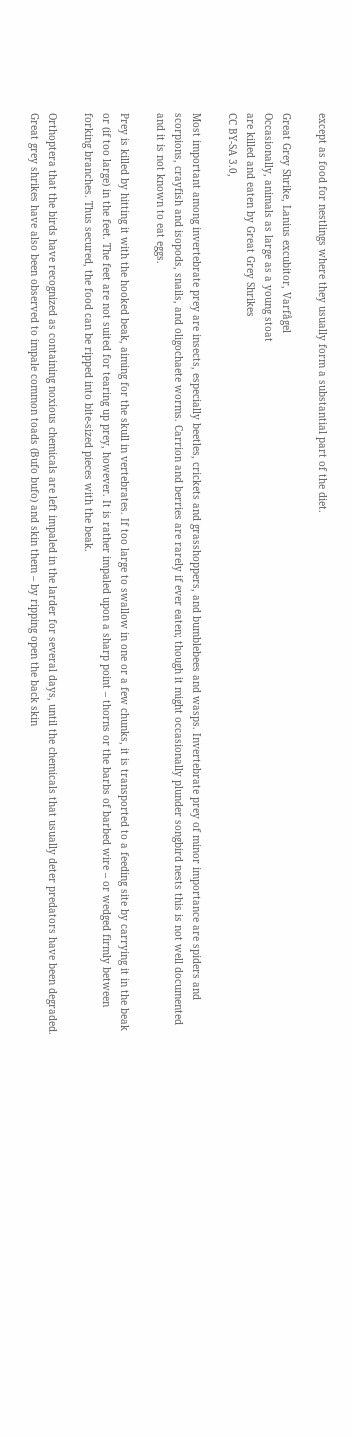except as food for nestlings where they usually form a substantial part of the diet.

Great Grey Shrike, Lanius excubitor, Varfågel
Occasionally, animals as large as a young stoat
are killed and eaten by Great Grey Shrikes
CC BY-SA 3.0,

Most important among invertebrate prey are insects, especially beetles, crickets and grasshoppers, and bumblebees and wasps. Invertebrate prey of minor importance are spiders and scorpions, crayfish and isopods, snails, and oligochaete worms. Carrion and berries are rarely if ever eaten; though it might occasionally plunder songbird nests this is not well documented and it is not known to eat eggs.

Prey is killed by hitting it with the hooked beak, aiming for the skull in vertebrates. If too large to swallow in one or a few chunks, it is transported to a feeding site by carrying it in the beak or (if too large) in the feet. The feet are not suited for tearing up prey, however. It is rather impaled upon a sharp point – thorns or the barbs of barbed wire – or wedged firmly between forking branches. Thus secured, the food can be ripped into bite-sized pieces with the beak.

Orthoptera that the birds have recognized as containing noxious chemicals are left impaled in the larder for several days, until the chemicals that usually deter predators have been degraded. Great grey shrikes have also been observed to impale common toads (Bufo bufo) and skin them – by ripping open the back skin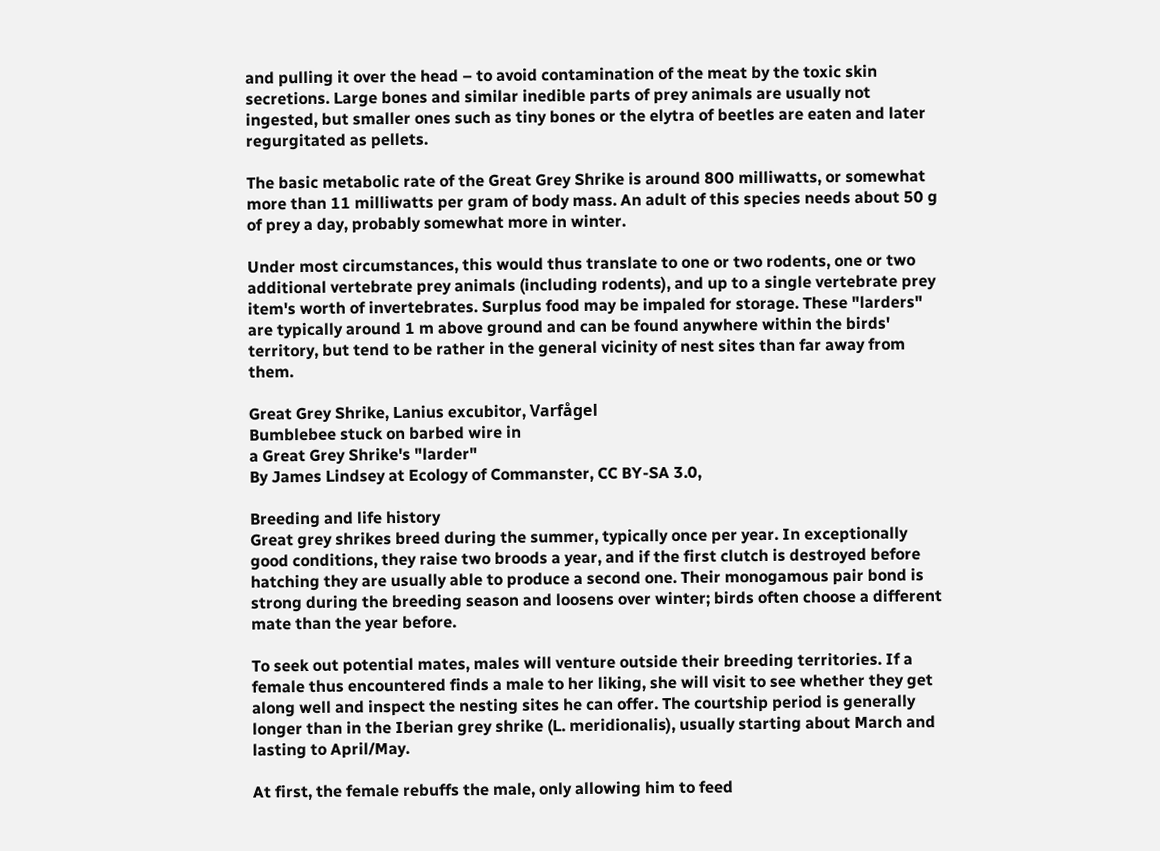and pulling it over the head – to avoid contamination of the meat by the toxic skin secretions. Large bones and similar inedible parts of prey animals are usually not ingested, but smaller ones such as tiny bones or the elytra of beetles are eaten and later regurgitated as pellets.

The basic metabolic rate of the Great Grey Shrike is around 800 milliwatts, or somewhat more than 11 milliwatts per gram of body mass. An adult of this species needs about 50 g of prey a day, probably somewhat more in winter.

Under most circumstances, this would thus translate to one or two rodents, one or two additional vertebrate prey animals (including rodents), and up to a single vertebrate prey item's worth of invertebrates. Surplus food may be impaled for storage. These "larders" are typically around 1 m above ground and can be found anywhere within the birds' territory, but tend to be rather in the general vicinity of nest sites than far away from them.

Great Grey Shrike, Lanius excubitor, Varfågel
Bumblebee stuck on barbed wire in
a Great Grey Shrike's "larder"
By James Lindsey at Ecology of Commanster, CC BY-SA 3.0,

Breeding and life history
Great grey shrikes breed during the summer, typically once per year. In exceptionally good conditions, they raise two broods a year, and if the first clutch is destroyed before hatching they are usually able to produce a second one. Their monogamous pair bond is strong during the breeding season and loosens over winter; birds often choose a different mate than the year before.

To seek out potential mates, males will venture outside their breeding territories. If a female thus encountered finds a male to her liking, she will visit to see whether they get along well and inspect the nesting sites he can offer. The courtship period is generally longer than in the Iberian grey shrike (L. meridionalis), usually starting about March and lasting to April/May.

At first, the female rebuffs the male, only allowing him to feed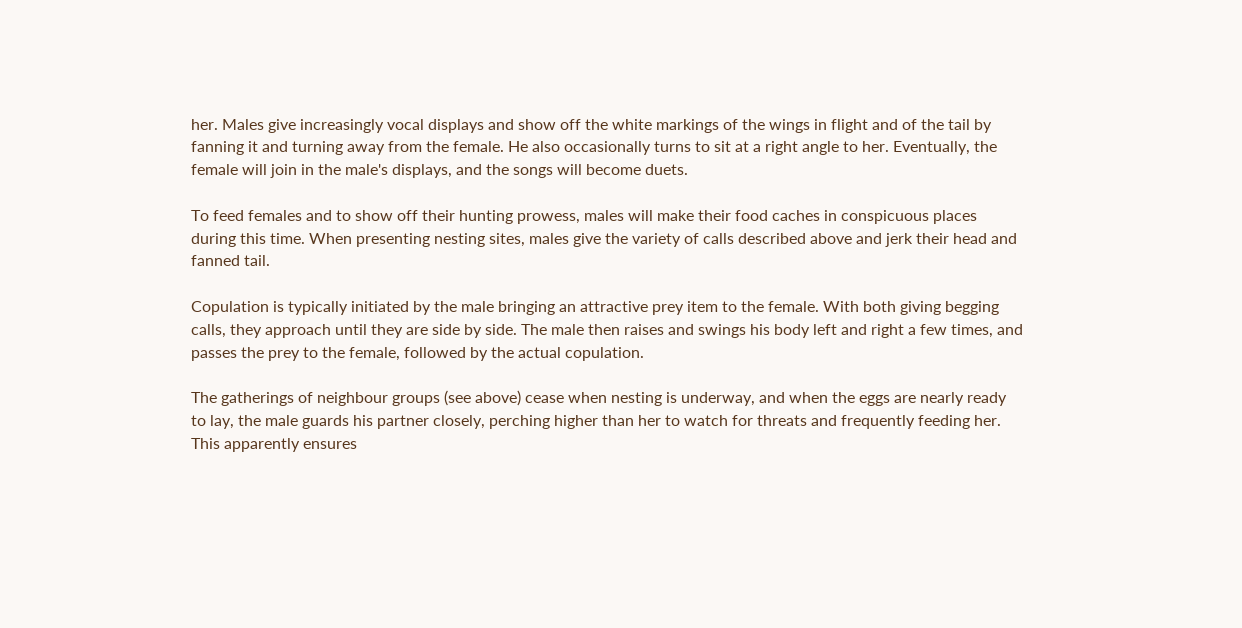her. Males give increasingly vocal displays and show off the white markings of the wings in flight and of the tail by fanning it and turning away from the female. He also occasionally turns to sit at a right angle to her. Eventually, the female will join in the male's displays, and the songs will become duets.

To feed females and to show off their hunting prowess, males will make their food caches in conspicuous places during this time. When presenting nesting sites, males give the variety of calls described above and jerk their head and fanned tail.

Copulation is typically initiated by the male bringing an attractive prey item to the female. With both giving begging calls, they approach until they are side by side. The male then raises and swings his body left and right a few times, and passes the prey to the female, followed by the actual copulation.

The gatherings of neighbour groups (see above) cease when nesting is underway, and when the eggs are nearly ready to lay, the male guards his partner closely, perching higher than her to watch for threats and frequently feeding her. This apparently ensures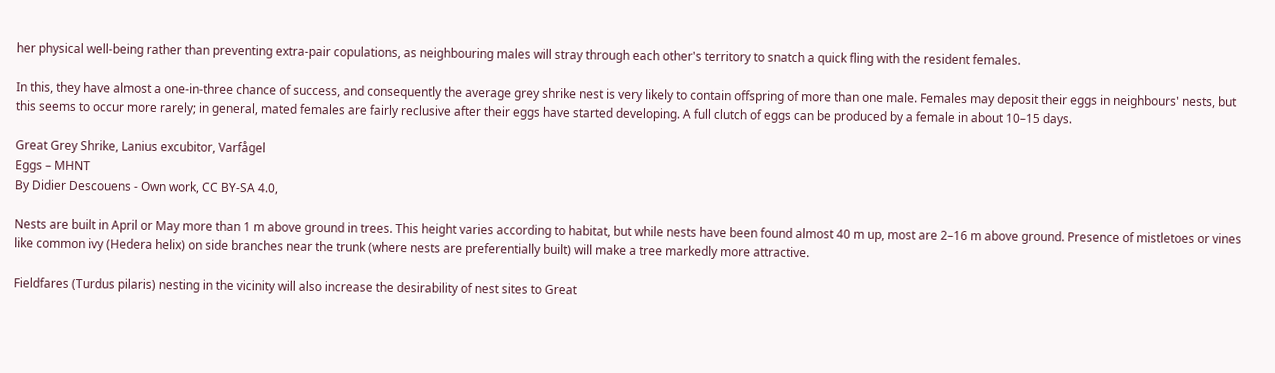her physical well-being rather than preventing extra-pair copulations, as neighbouring males will stray through each other's territory to snatch a quick fling with the resident females.

In this, they have almost a one-in-three chance of success, and consequently the average grey shrike nest is very likely to contain offspring of more than one male. Females may deposit their eggs in neighbours' nests, but this seems to occur more rarely; in general, mated females are fairly reclusive after their eggs have started developing. A full clutch of eggs can be produced by a female in about 10–15 days.

Great Grey Shrike, Lanius excubitor, Varfågel
Eggs – MHNT
By Didier Descouens - Own work, CC BY-SA 4.0,

Nests are built in April or May more than 1 m above ground in trees. This height varies according to habitat, but while nests have been found almost 40 m up, most are 2–16 m above ground. Presence of mistletoes or vines like common ivy (Hedera helix) on side branches near the trunk (where nests are preferentially built) will make a tree markedly more attractive.

Fieldfares (Turdus pilaris) nesting in the vicinity will also increase the desirability of nest sites to Great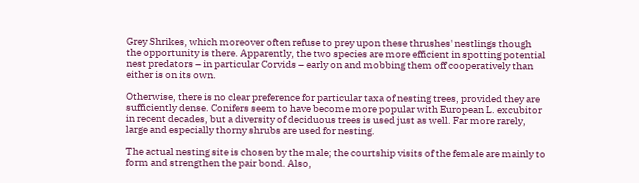Grey Shrikes, which moreover often refuse to prey upon these thrushes' nestlings though the opportunity is there. Apparently, the two species are more efficient in spotting potential nest predators – in particular Corvids – early on and mobbing them off cooperatively than either is on its own.

Otherwise, there is no clear preference for particular taxa of nesting trees, provided they are sufficiently dense. Conifers seem to have become more popular with European L. excubitor in recent decades, but a diversity of deciduous trees is used just as well. Far more rarely, large and especially thorny shrubs are used for nesting.

The actual nesting site is chosen by the male; the courtship visits of the female are mainly to form and strengthen the pair bond. Also,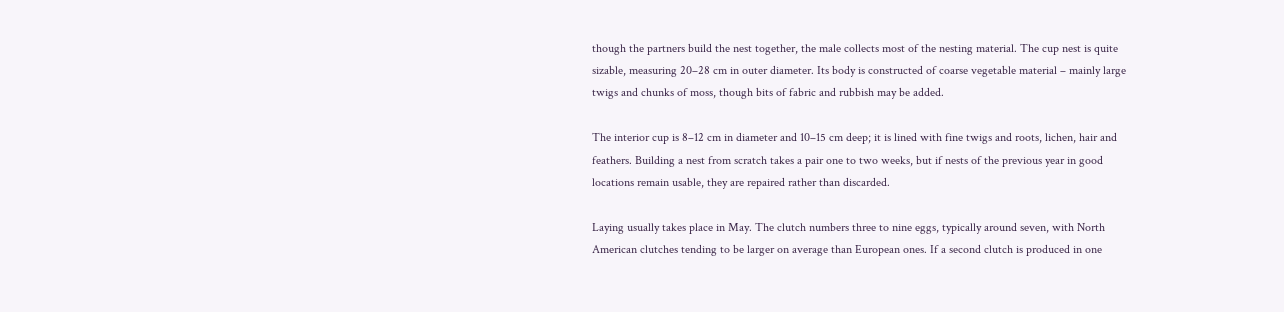though the partners build the nest together, the male collects most of the nesting material. The cup nest is quite sizable, measuring 20–28 cm in outer diameter. Its body is constructed of coarse vegetable material – mainly large twigs and chunks of moss, though bits of fabric and rubbish may be added.

The interior cup is 8–12 cm in diameter and 10–15 cm deep; it is lined with fine twigs and roots, lichen, hair and feathers. Building a nest from scratch takes a pair one to two weeks, but if nests of the previous year in good locations remain usable, they are repaired rather than discarded.

Laying usually takes place in May. The clutch numbers three to nine eggs, typically around seven, with North American clutches tending to be larger on average than European ones. If a second clutch is produced in one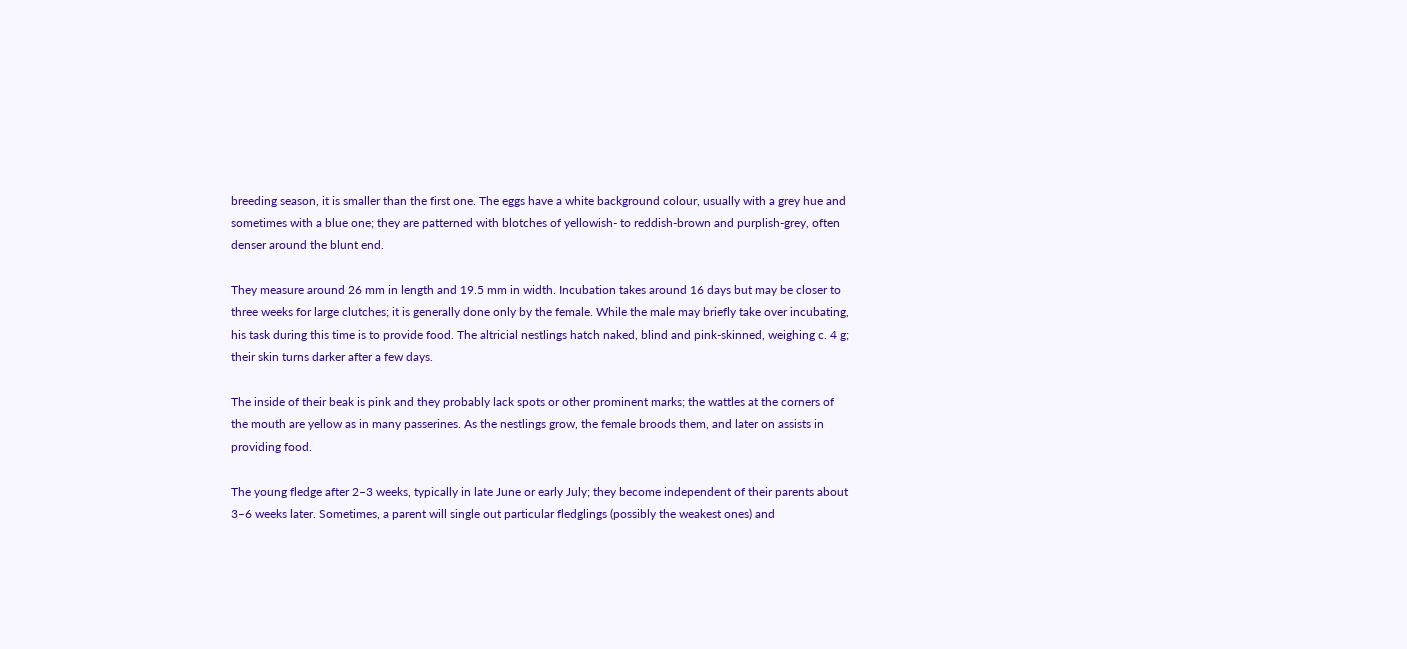breeding season, it is smaller than the first one. The eggs have a white background colour, usually with a grey hue and sometimes with a blue one; they are patterned with blotches of yellowish- to reddish-brown and purplish-grey, often denser around the blunt end.

They measure around 26 mm in length and 19.5 mm in width. Incubation takes around 16 days but may be closer to three weeks for large clutches; it is generally done only by the female. While the male may briefly take over incubating, his task during this time is to provide food. The altricial nestlings hatch naked, blind and pink-skinned, weighing c. 4 g; their skin turns darker after a few days.

The inside of their beak is pink and they probably lack spots or other prominent marks; the wattles at the corners of the mouth are yellow as in many passerines. As the nestlings grow, the female broods them, and later on assists in providing food.

The young fledge after 2–3 weeks, typically in late June or early July; they become independent of their parents about 3–6 weeks later. Sometimes, a parent will single out particular fledglings (possibly the weakest ones) and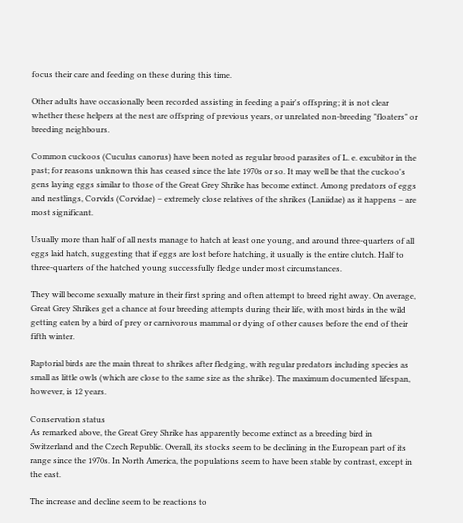focus their care and feeding on these during this time.

Other adults have occasionally been recorded assisting in feeding a pair's offspring; it is not clear whether these helpers at the nest are offspring of previous years, or unrelated non-breeding "floaters" or breeding neighbours.

Common cuckoos (Cuculus canorus) have been noted as regular brood parasites of L. e. excubitor in the past; for reasons unknown this has ceased since the late 1970s or so. It may well be that the cuckoo's gens laying eggs similar to those of the Great Grey Shrike has become extinct. Among predators of eggs and nestlings, Corvids (Corvidae) – extremely close relatives of the shrikes (Laniidae) as it happens – are most significant.

Usually more than half of all nests manage to hatch at least one young, and around three-quarters of all eggs laid hatch, suggesting that if eggs are lost before hatching, it usually is the entire clutch. Half to three-quarters of the hatched young successfully fledge under most circumstances.

They will become sexually mature in their first spring and often attempt to breed right away. On average, Great Grey Shrikes get a chance at four breeding attempts during their life, with most birds in the wild getting eaten by a bird of prey or carnivorous mammal or dying of other causes before the end of their fifth winter.

Raptorial birds are the main threat to shrikes after fledging, with regular predators including species as small as little owls (which are close to the same size as the shrike). The maximum documented lifespan, however, is 12 years.

Conservation status
As remarked above, the Great Grey Shrike has apparently become extinct as a breeding bird in Switzerland and the Czech Republic. Overall, its stocks seem to be declining in the European part of its range since the 1970s. In North America, the populations seem to have been stable by contrast, except in the east.

The increase and decline seem to be reactions to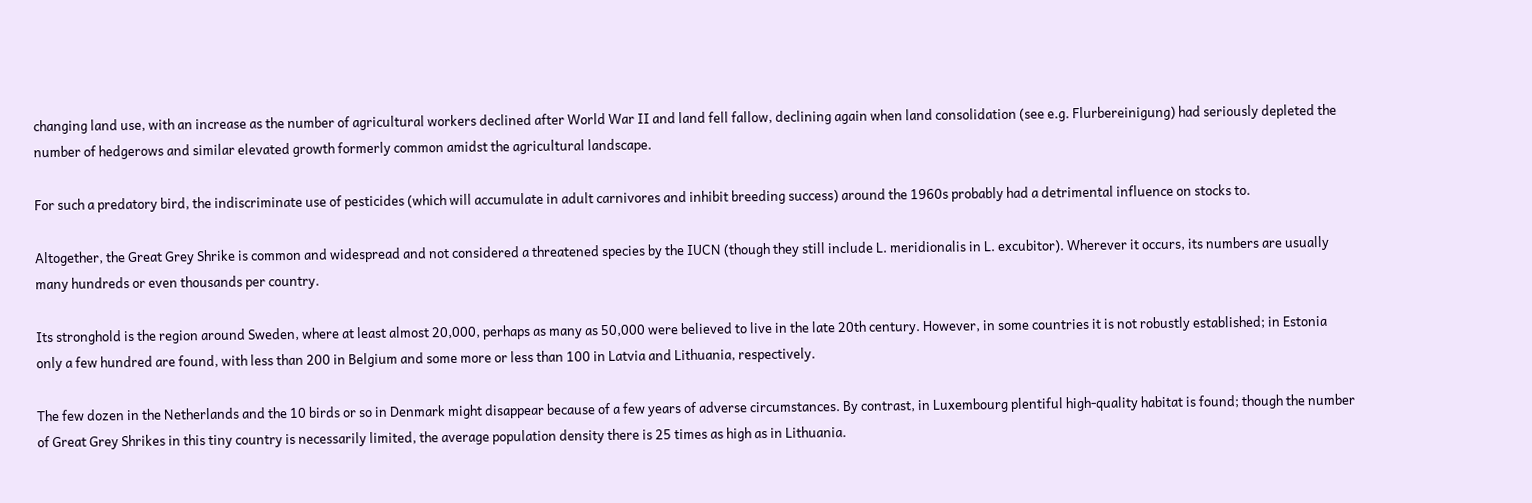changing land use, with an increase as the number of agricultural workers declined after World War II and land fell fallow, declining again when land consolidation (see e.g. Flurbereinigung) had seriously depleted the number of hedgerows and similar elevated growth formerly common amidst the agricultural landscape.

For such a predatory bird, the indiscriminate use of pesticides (which will accumulate in adult carnivores and inhibit breeding success) around the 1960s probably had a detrimental influence on stocks to.

Altogether, the Great Grey Shrike is common and widespread and not considered a threatened species by the IUCN (though they still include L. meridionalis in L. excubitor). Wherever it occurs, its numbers are usually many hundreds or even thousands per country.

Its stronghold is the region around Sweden, where at least almost 20,000, perhaps as many as 50,000 were believed to live in the late 20th century. However, in some countries it is not robustly established; in Estonia only a few hundred are found, with less than 200 in Belgium and some more or less than 100 in Latvia and Lithuania, respectively.

The few dozen in the Netherlands and the 10 birds or so in Denmark might disappear because of a few years of adverse circumstances. By contrast, in Luxembourg plentiful high-quality habitat is found; though the number of Great Grey Shrikes in this tiny country is necessarily limited, the average population density there is 25 times as high as in Lithuania.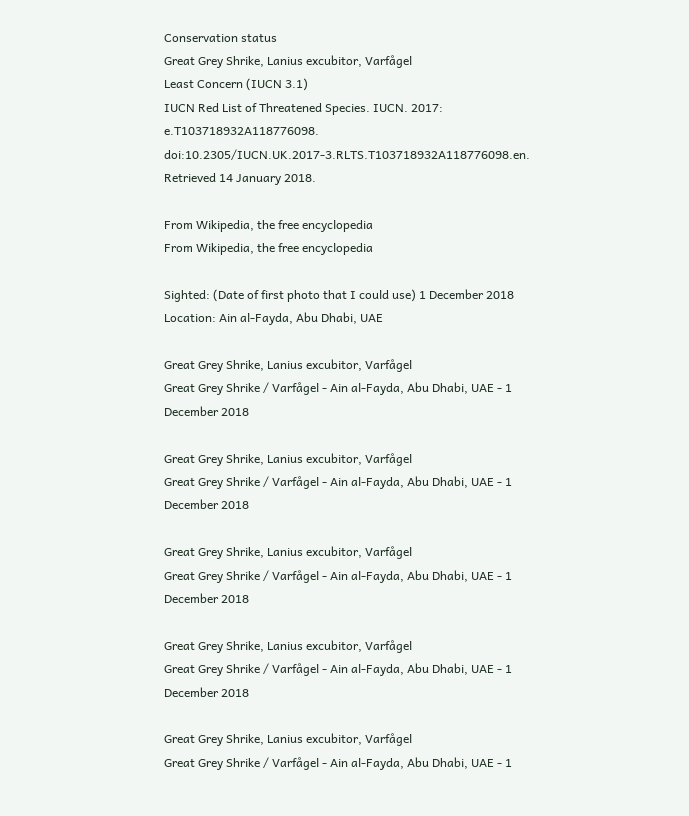Conservation status
Great Grey Shrike, Lanius excubitor, Varfågel
Least Concern (IUCN 3.1)
IUCN Red List of Threatened Species. IUCN. 2017: e.T103718932A118776098.
doi:10.2305/IUCN.UK.2017-3.RLTS.T103718932A118776098.en. Retrieved 14 January 2018.

From Wikipedia, the free encyclopedia
From Wikipedia, the free encyclopedia

Sighted: (Date of first photo that I could use) 1 December 2018
Location: Ain al-Fayda, Abu Dhabi, UAE

Great Grey Shrike, Lanius excubitor, Varfågel
Great Grey Shrike / Varfågel - Ain al-Fayda, Abu Dhabi, UAE - 1 December 2018

Great Grey Shrike, Lanius excubitor, Varfågel
Great Grey Shrike / Varfågel - Ain al-Fayda, Abu Dhabi, UAE - 1 December 2018

Great Grey Shrike, Lanius excubitor, Varfågel
Great Grey Shrike / Varfågel - Ain al-Fayda, Abu Dhabi, UAE - 1 December 2018

Great Grey Shrike, Lanius excubitor, Varfågel
Great Grey Shrike / Varfågel - Ain al-Fayda, Abu Dhabi, UAE - 1 December 2018

Great Grey Shrike, Lanius excubitor, Varfågel
Great Grey Shrike / Varfågel - Ain al-Fayda, Abu Dhabi, UAE - 1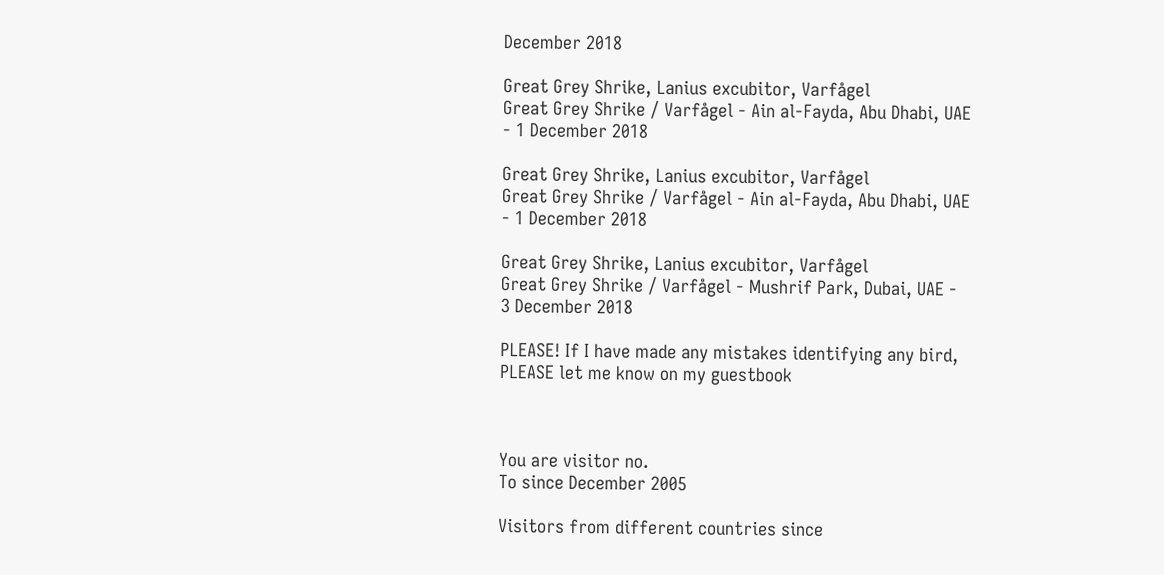December 2018

Great Grey Shrike, Lanius excubitor, Varfågel
Great Grey Shrike / Varfågel - Ain al-Fayda, Abu Dhabi, UAE - 1 December 2018

Great Grey Shrike, Lanius excubitor, Varfågel
Great Grey Shrike / Varfågel - Ain al-Fayda, Abu Dhabi, UAE - 1 December 2018

Great Grey Shrike, Lanius excubitor, Varfågel
Great Grey Shrike / Varfågel - Mushrif Park, Dubai, UAE - 3 December 2018

PLEASE! If I have made any mistakes identifying any bird, PLEASE let me know on my guestbook



You are visitor no.
To since December 2005

Visitors from different countries since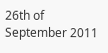26th of September 2011